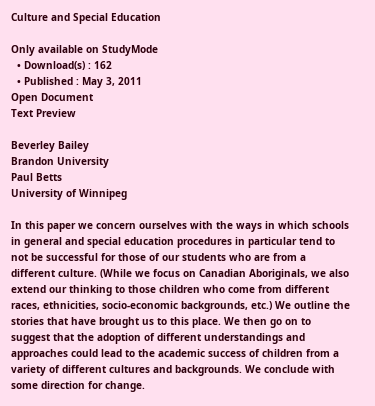Culture and Special Education

Only available on StudyMode
  • Download(s) : 162
  • Published : May 3, 2011
Open Document
Text Preview

Beverley Bailey
Brandon University
Paul Betts
University of Winnipeg

In this paper we concern ourselves with the ways in which schools in general and special education procedures in particular tend to not be successful for those of our students who are from a different culture. (While we focus on Canadian Aboriginals, we also extend our thinking to those children who come from different races, ethnicities, socio-economic backgrounds, etc.) We outline the stories that have brought us to this place. We then go on to suggest that the adoption of different understandings and approaches could lead to the academic success of children from a variety of different cultures and backgrounds. We conclude with some direction for change.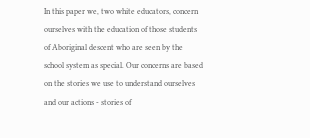In this paper we, two white educators, concern ourselves with the education of those students of Aboriginal descent who are seen by the school system as special. Our concerns are based on the stories we use to understand ourselves and our actions - stories of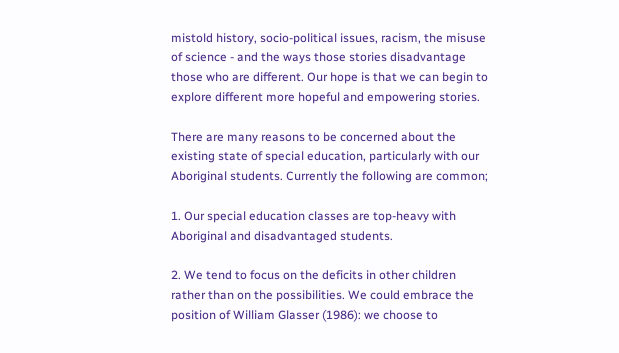mistold history, socio-political issues, racism, the misuse of science - and the ways those stories disadvantage those who are different. Our hope is that we can begin to explore different more hopeful and empowering stories.

There are many reasons to be concerned about the existing state of special education, particularly with our Aboriginal students. Currently the following are common;

1. Our special education classes are top-heavy with Aboriginal and disadvantaged students.

2. We tend to focus on the deficits in other children rather than on the possibilities. We could embrace the position of William Glasser (1986): we choose to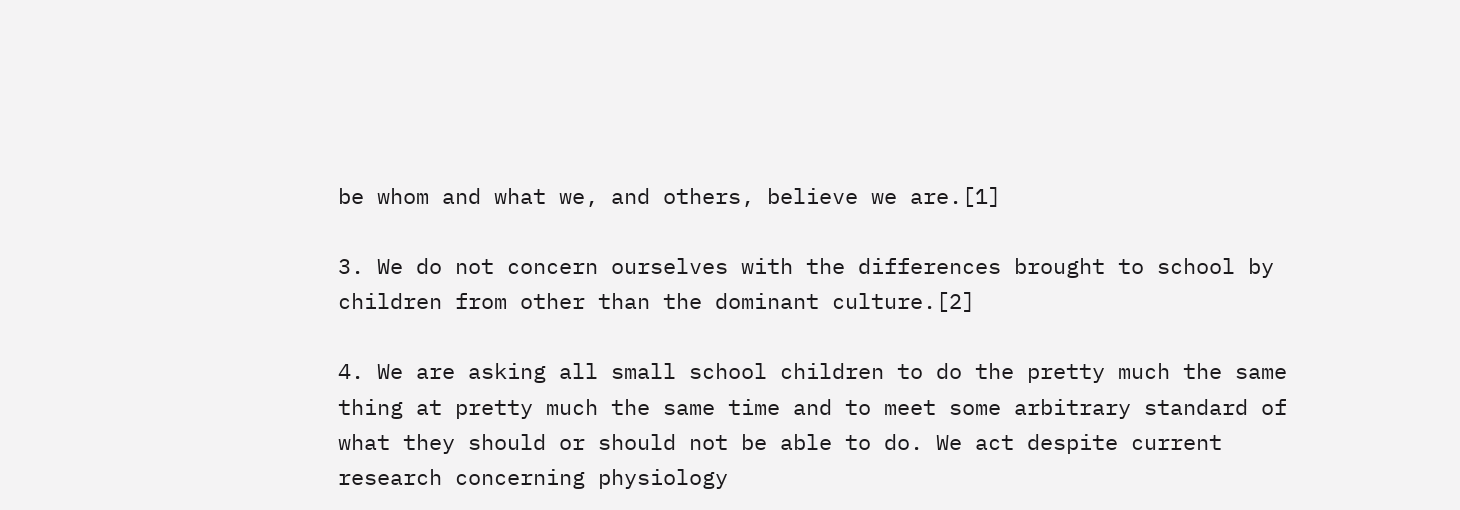be whom and what we, and others, believe we are.[1]

3. We do not concern ourselves with the differences brought to school by children from other than the dominant culture.[2]

4. We are asking all small school children to do the pretty much the same thing at pretty much the same time and to meet some arbitrary standard of what they should or should not be able to do. We act despite current research concerning physiology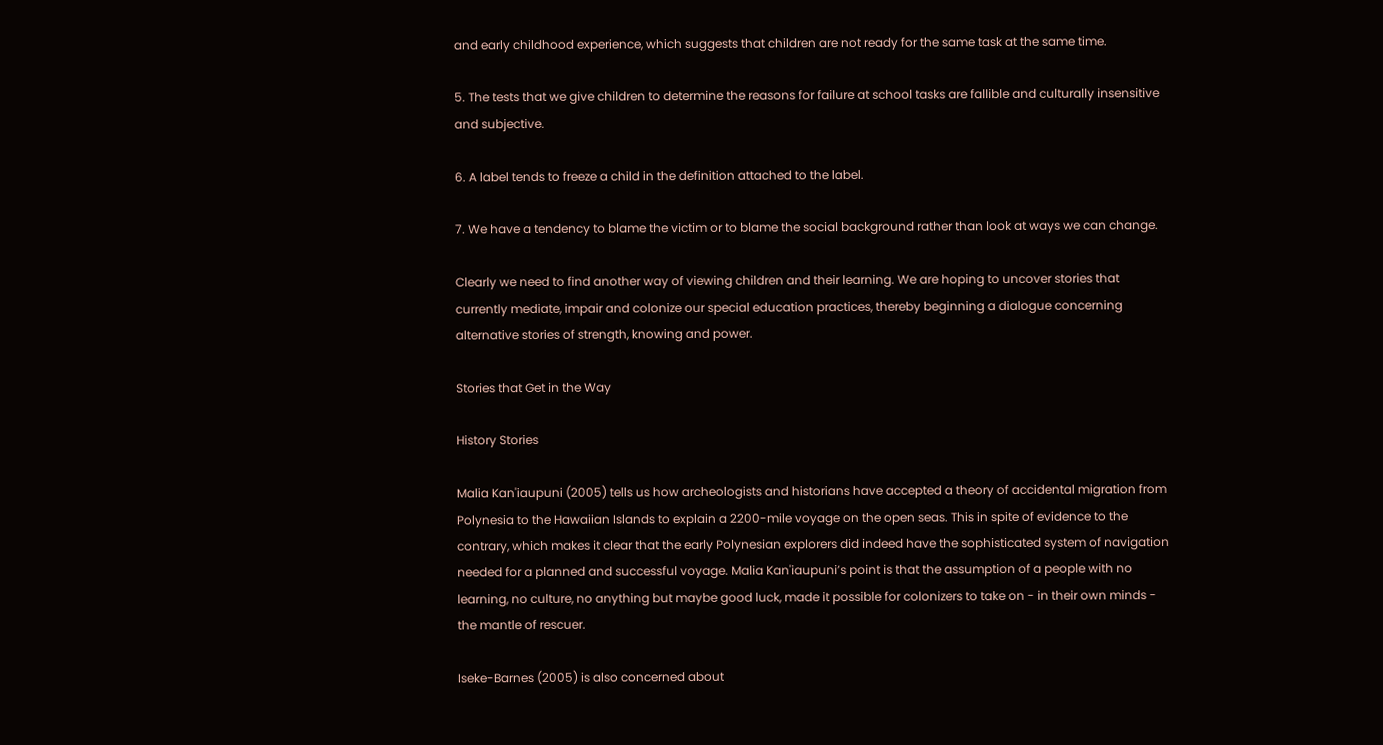and early childhood experience, which suggests that children are not ready for the same task at the same time.

5. The tests that we give children to determine the reasons for failure at school tasks are fallible and culturally insensitive and subjective.

6. A label tends to freeze a child in the definition attached to the label.

7. We have a tendency to blame the victim or to blame the social background rather than look at ways we can change.

Clearly we need to find another way of viewing children and their learning. We are hoping to uncover stories that currently mediate, impair and colonize our special education practices, thereby beginning a dialogue concerning alternative stories of strength, knowing and power.

Stories that Get in the Way

History Stories

Malia Kan'iaupuni (2005) tells us how archeologists and historians have accepted a theory of accidental migration from Polynesia to the Hawaiian Islands to explain a 2200-mile voyage on the open seas. This in spite of evidence to the contrary, which makes it clear that the early Polynesian explorers did indeed have the sophisticated system of navigation needed for a planned and successful voyage. Malia Kan'iaupuni’s point is that the assumption of a people with no learning, no culture, no anything but maybe good luck, made it possible for colonizers to take on - in their own minds - the mantle of rescuer.

Iseke-Barnes (2005) is also concerned about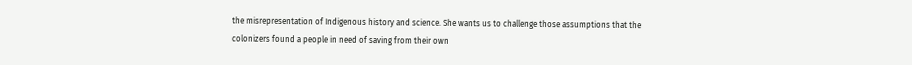the misrepresentation of Indigenous history and science. She wants us to challenge those assumptions that the colonizers found a people in need of saving from their own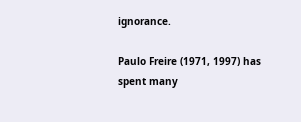ignorance.

Paulo Freire (1971, 1997) has spent many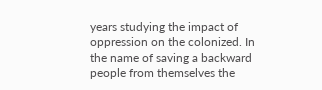years studying the impact of oppression on the colonized. In the name of saving a backward people from themselves the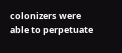colonizers were able to perpetuate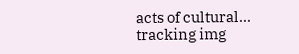acts of cultural...
tracking img